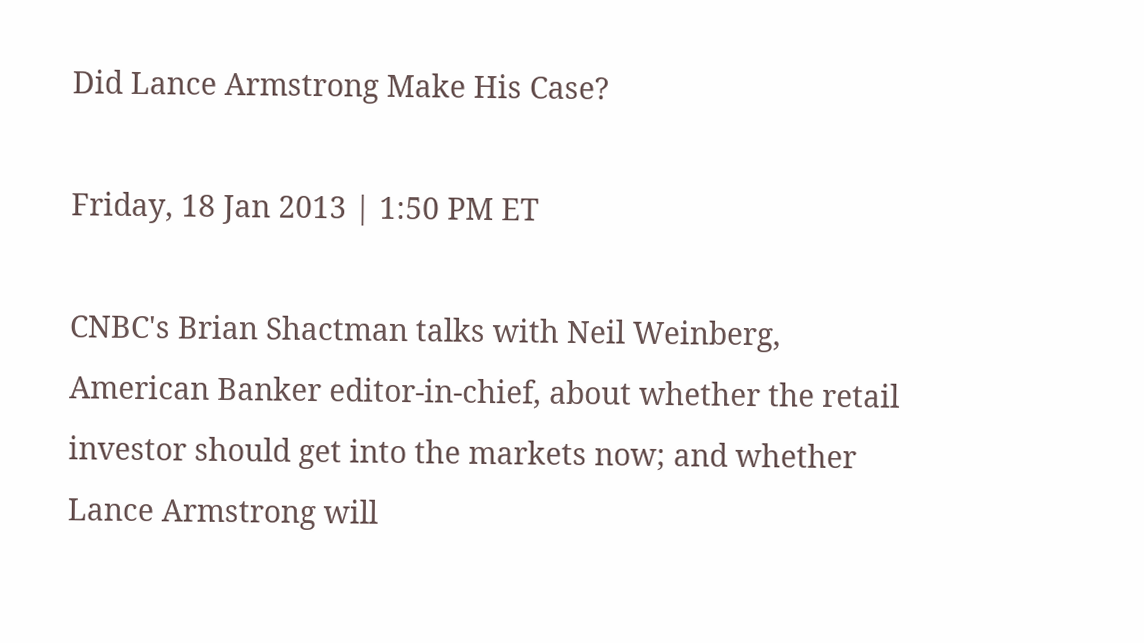Did Lance Armstrong Make His Case?

Friday, 18 Jan 2013 | 1:50 PM ET

CNBC's Brian Shactman talks with Neil Weinberg, American Banker editor-in-chief, about whether the retail investor should get into the markets now; and whether Lance Armstrong will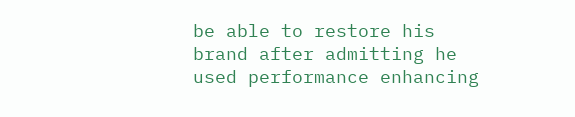be able to restore his brand after admitting he used performance enhancing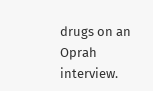drugs on an Oprah interview.